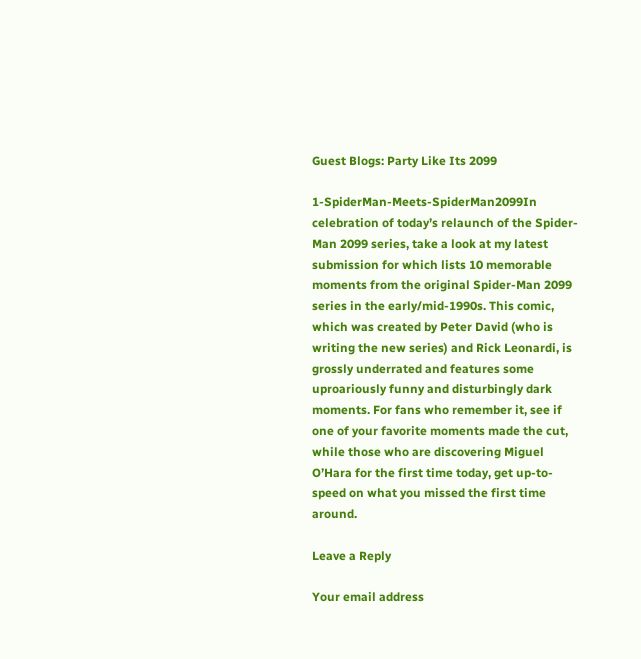Guest Blogs: Party Like Its 2099

1-SpiderMan-Meets-SpiderMan2099In celebration of today’s relaunch of the Spider-Man 2099 series, take a look at my latest submission for which lists 10 memorable moments from the original Spider-Man 2099 series in the early/mid-1990s. This comic, which was created by Peter David (who is writing the new series) and Rick Leonardi, is grossly underrated and features some uproariously funny and disturbingly dark moments. For fans who remember it, see if one of your favorite moments made the cut, while those who are discovering Miguel O’Hara for the first time today, get up-to-speed on what you missed the first time around.

Leave a Reply

Your email address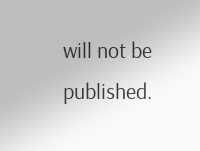will not be published.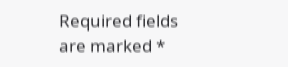Required fields are marked *